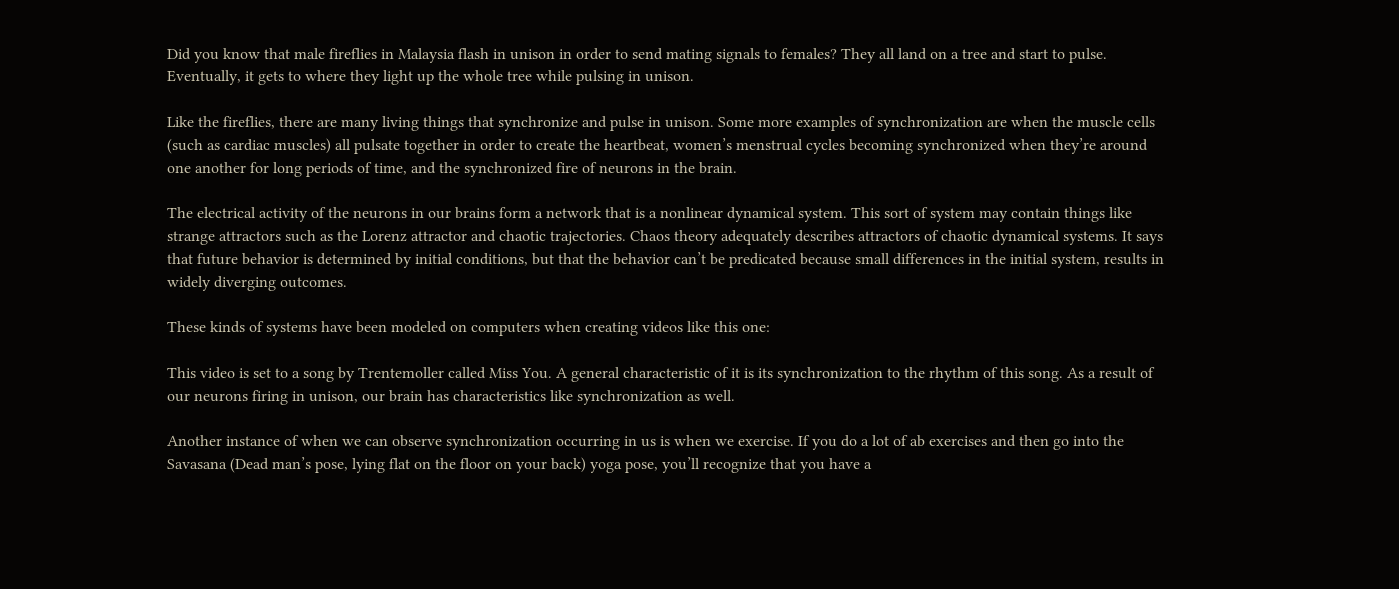Did you know that male fireflies in Malaysia flash in unison in order to send mating signals to females? They all land on a tree and start to pulse. Eventually, it gets to where they light up the whole tree while pulsing in unison.

Like the fireflies, there are many living things that synchronize and pulse in unison. Some more examples of synchronization are when the muscle cells (such as cardiac muscles) all pulsate together in order to create the heartbeat, women’s menstrual cycles becoming synchronized when they’re around one another for long periods of time, and the synchronized fire of neurons in the brain.

The electrical activity of the neurons in our brains form a network that is a nonlinear dynamical system. This sort of system may contain things like strange attractors such as the Lorenz attractor and chaotic trajectories. Chaos theory adequately describes attractors of chaotic dynamical systems. It says that future behavior is determined by initial conditions, but that the behavior can’t be predicated because small differences in the initial system, results in widely diverging outcomes.

These kinds of systems have been modeled on computers when creating videos like this one:

This video is set to a song by Trentemoller called Miss You. A general characteristic of it is its synchronization to the rhythm of this song. As a result of our neurons firing in unison, our brain has characteristics like synchronization as well.

Another instance of when we can observe synchronization occurring in us is when we exercise. If you do a lot of ab exercises and then go into the Savasana (Dead man’s pose, lying flat on the floor on your back) yoga pose, you’ll recognize that you have a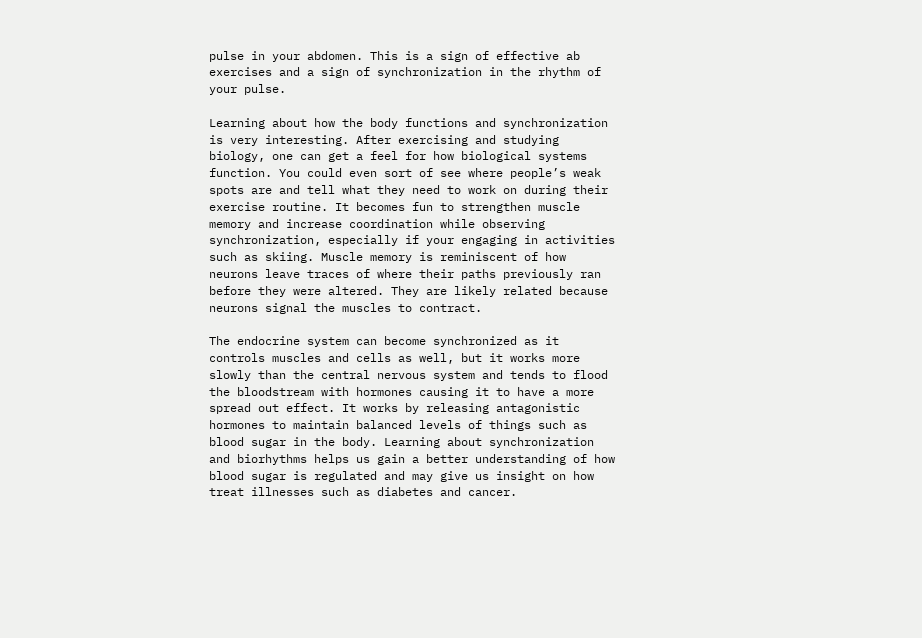pulse in your abdomen. This is a sign of effective ab exercises and a sign of synchronization in the rhythm of your pulse.

Learning about how the body functions and synchronization is very interesting. After exercising and studying biology, one can get a feel for how biological systems function. You could even sort of see where people’s weak spots are and tell what they need to work on during their exercise routine. It becomes fun to strengthen muscle memory and increase coordination while observing synchronization, especially if your engaging in activities such as skiing. Muscle memory is reminiscent of how neurons leave traces of where their paths previously ran before they were altered. They are likely related because neurons signal the muscles to contract.

The endocrine system can become synchronized as it controls muscles and cells as well, but it works more slowly than the central nervous system and tends to flood the bloodstream with hormones causing it to have a more spread out effect. It works by releasing antagonistic hormones to maintain balanced levels of things such as blood sugar in the body. Learning about synchronization and biorhythms helps us gain a better understanding of how blood sugar is regulated and may give us insight on how treat illnesses such as diabetes and cancer.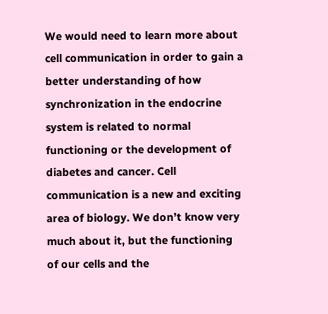We would need to learn more about cell communication in order to gain a better understanding of how synchronization in the endocrine system is related to normal functioning or the development of diabetes and cancer. Cell communication is a new and exciting area of biology. We don’t know very much about it, but the functioning of our cells and the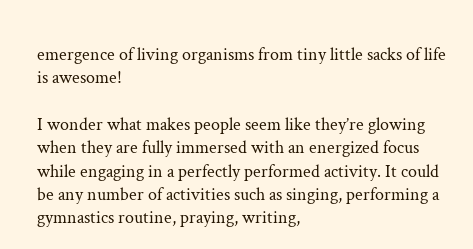emergence of living organisms from tiny little sacks of life is awesome!

I wonder what makes people seem like they’re glowing when they are fully immersed with an energized focus while engaging in a perfectly performed activity. It could be any number of activities such as singing, performing a gymnastics routine, praying, writing,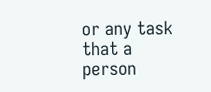or any task that a person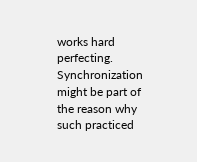works hard perfecting. Synchronization might be part of the reason why such practiced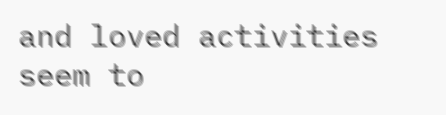and loved activities seem to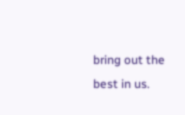bring out the best in us.